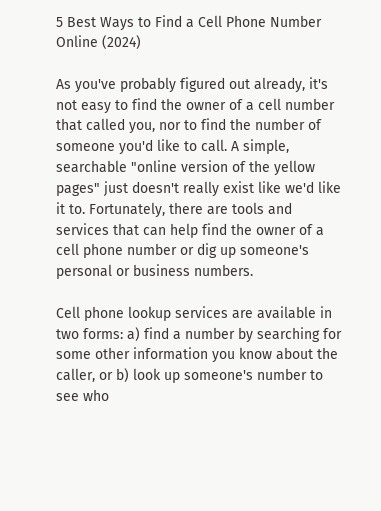5 Best Ways to Find a Cell Phone Number Online (2024)

As you've probably figured out already, it's not easy to find the owner of a cell number that called you, nor to find the number of someone you'd like to call. A simple, searchable "online version of the yellow pages" just doesn't really exist like we'd like it to. Fortunately, there are tools and services that can help find the owner of a cell phone number or dig up someone's personal or business numbers.

Cell phone lookup services are available in two forms: a) find a number by searching for some other information you know about the caller, or b) look up someone's number to see who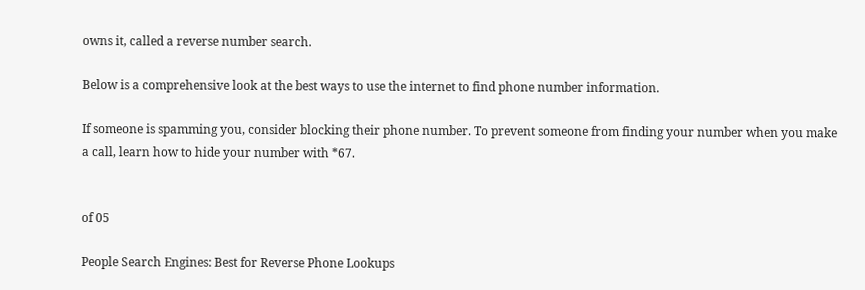owns it, called a reverse number search.

Below is a comprehensive look at the best ways to use the internet to find phone number information.

If someone is spamming you, consider blocking their phone number. To prevent someone from finding your number when you make a call, learn how to hide your number with *67.


of 05

People Search Engines: Best for Reverse Phone Lookups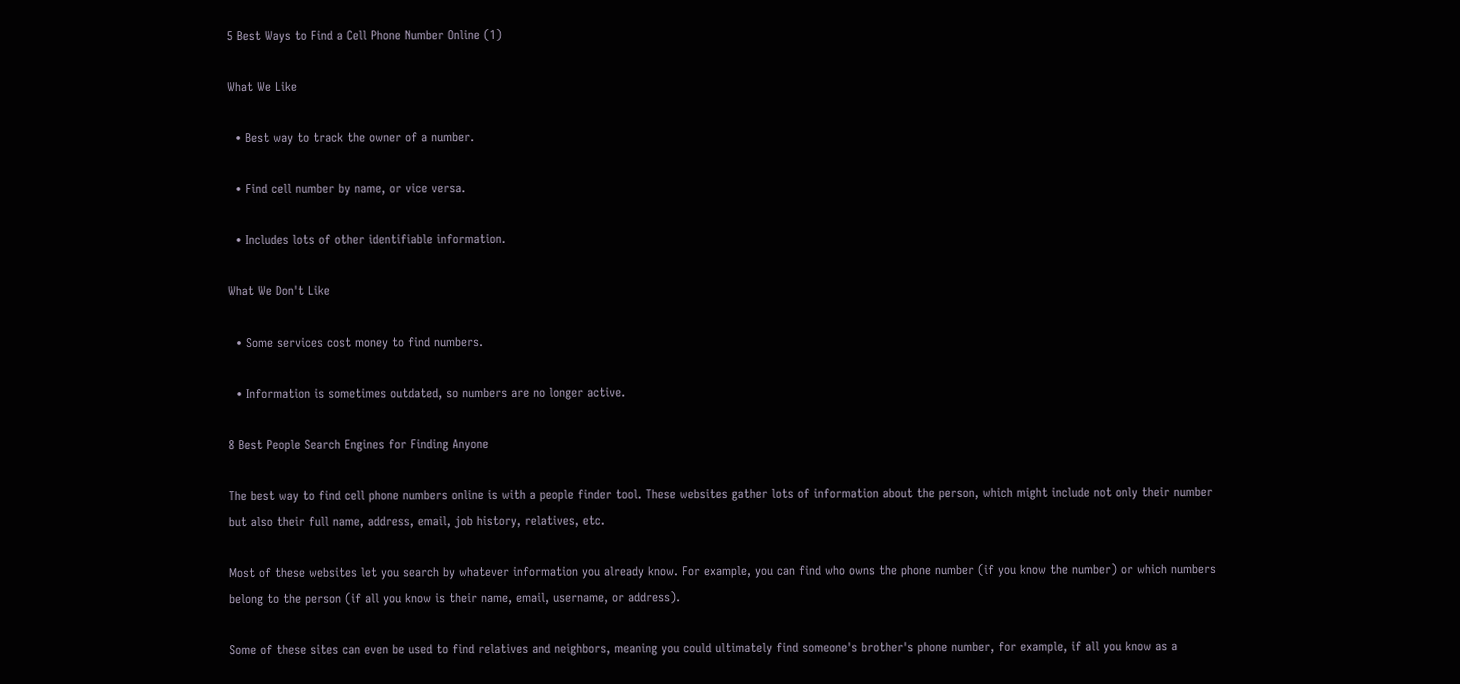5 Best Ways to Find a Cell Phone Number Online (1)

What We Like

  • Best way to track the owner of a number.

  • Find cell number by name, or vice versa.

  • Includes lots of other identifiable information.

What We Don't Like

  • Some services cost money to find numbers.

  • Information is sometimes outdated, so numbers are no longer active.

8 Best People Search Engines for Finding Anyone

The best way to find cell phone numbers online is with a people finder tool. These websites gather lots of information about the person, which might include not only their number but also their full name, address, email, job history, relatives, etc.

Most of these websites let you search by whatever information you already know. For example, you can find who owns the phone number (if you know the number) or which numbers belong to the person (if all you know is their name, email, username, or address).

Some of these sites can even be used to find relatives and neighbors, meaning you could ultimately find someone's brother's phone number, for example, if all you know as a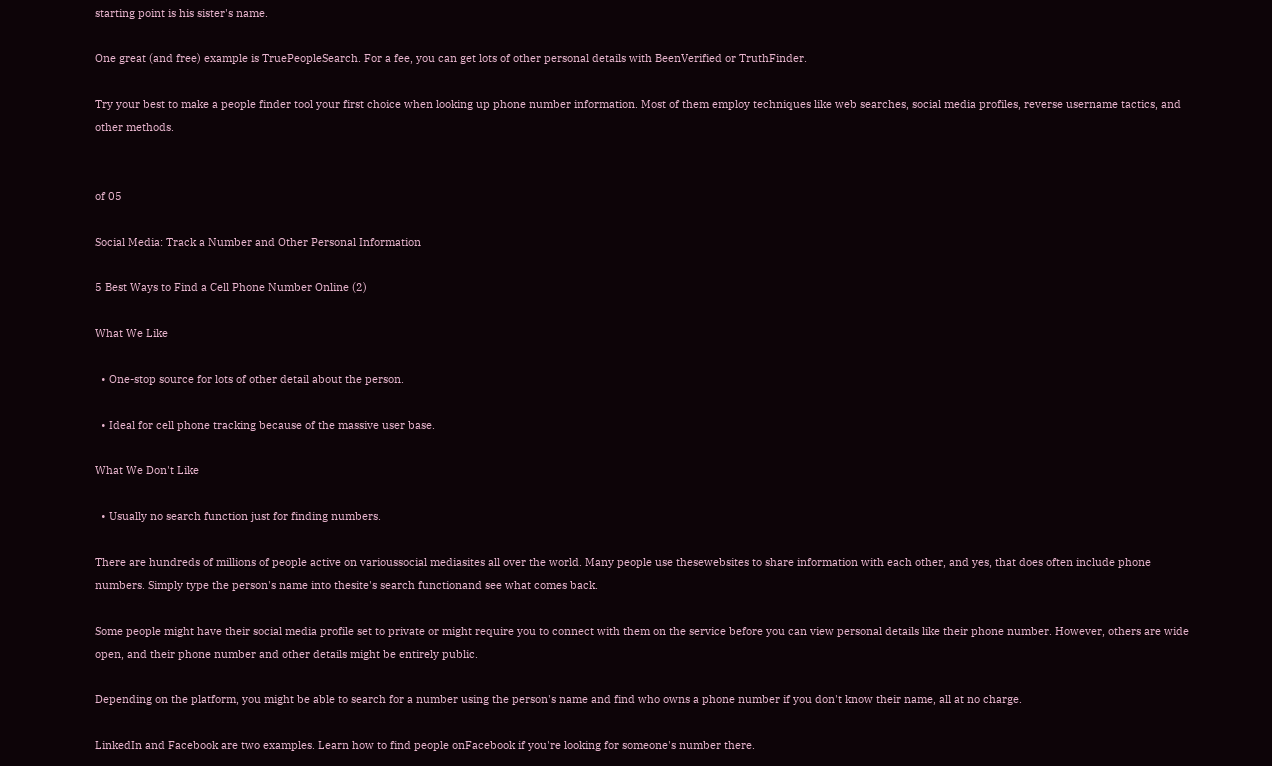starting point is his sister's name.

One great (and free) example is TruePeopleSearch. For a fee, you can get lots of other personal details with BeenVerified or TruthFinder.

Try your best to make a people finder tool your first choice when looking up phone number information. Most of them employ techniques like web searches, social media profiles, reverse username tactics, and other methods.


of 05

Social Media: Track a Number and Other Personal Information

5 Best Ways to Find a Cell Phone Number Online (2)

What We Like

  • One-stop source for lots of other detail about the person.

  • Ideal for cell phone tracking because of the massive user base.

What We Don't Like

  • Usually no search function just for finding numbers.

There are hundreds of millions of people active on varioussocial mediasites all over the world. Many people use thesewebsites to share information with each other, and yes, that does often include phone numbers. Simply type the person's name into thesite's search functionand see what comes back.

Some people might have their social media profile set to private or might require you to connect with them on the service before you can view personal details like their phone number. However, others are wide open, and their phone number and other details might be entirely public.

Depending on the platform, you might be able to search for a number using the person's name and find who owns a phone number if you don't know their name, all at no charge.

LinkedIn and Facebook are two examples. Learn how to find people onFacebook if you're looking for someone's number there.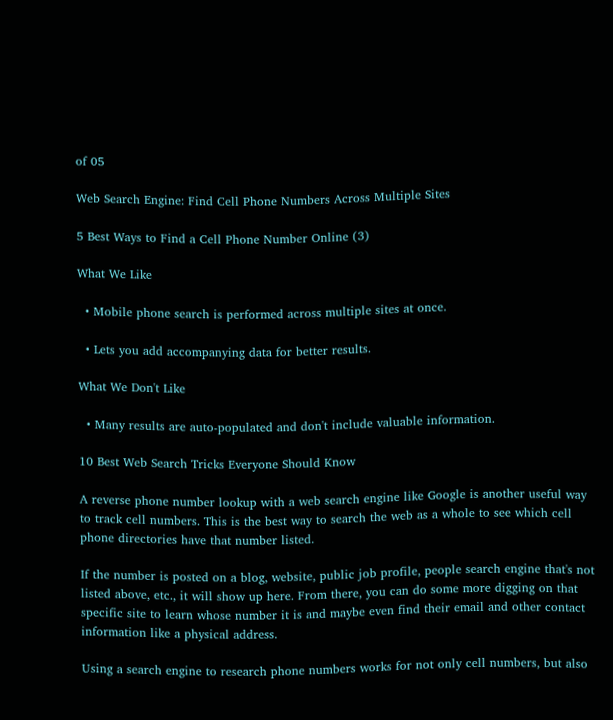of 05

Web Search Engine: Find Cell Phone Numbers Across Multiple Sites

5 Best Ways to Find a Cell Phone Number Online (3)

What We Like

  • Mobile phone search is performed across multiple sites at once.

  • Lets you add accompanying data for better results.

What We Don't Like

  • Many results are auto-populated and don't include valuable information.

10 Best Web Search Tricks Everyone Should Know

A reverse phone number lookup with a web search engine like Google is another useful way to track cell numbers. This is the best way to search the web as a whole to see which cell phone directories have that number listed.

If the number is posted on a blog, website, public job profile, people search engine that's not listed above, etc., it will show up here. From there, you can do some more digging on that specific site to learn whose number it is and maybe even find their email and other contact information like a physical address.

Using a search engine to research phone numbers works for not only cell numbers, but also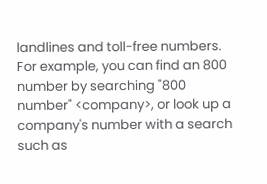landlines and toll-free numbers. For example, you can find an 800 number by searching "800 number" <company>, or look up a company's number with a search such as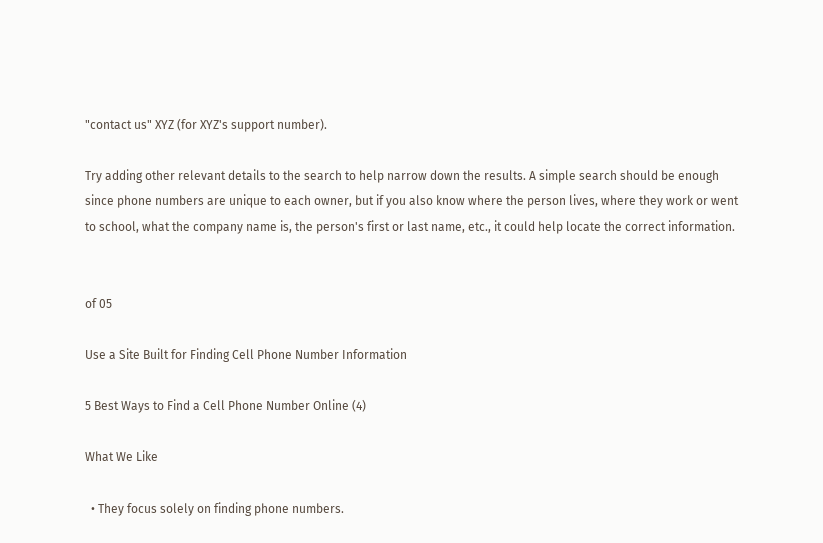"contact us" XYZ (for XYZ's support number).

Try adding other relevant details to the search to help narrow down the results. A simple search should be enough since phone numbers are unique to each owner, but if you also know where the person lives, where they work or went to school, what the company name is, the person's first or last name, etc., it could help locate the correct information.


of 05

Use a Site Built for Finding Cell Phone Number Information

5 Best Ways to Find a Cell Phone Number Online (4)

What We Like

  • They focus solely on finding phone numbers.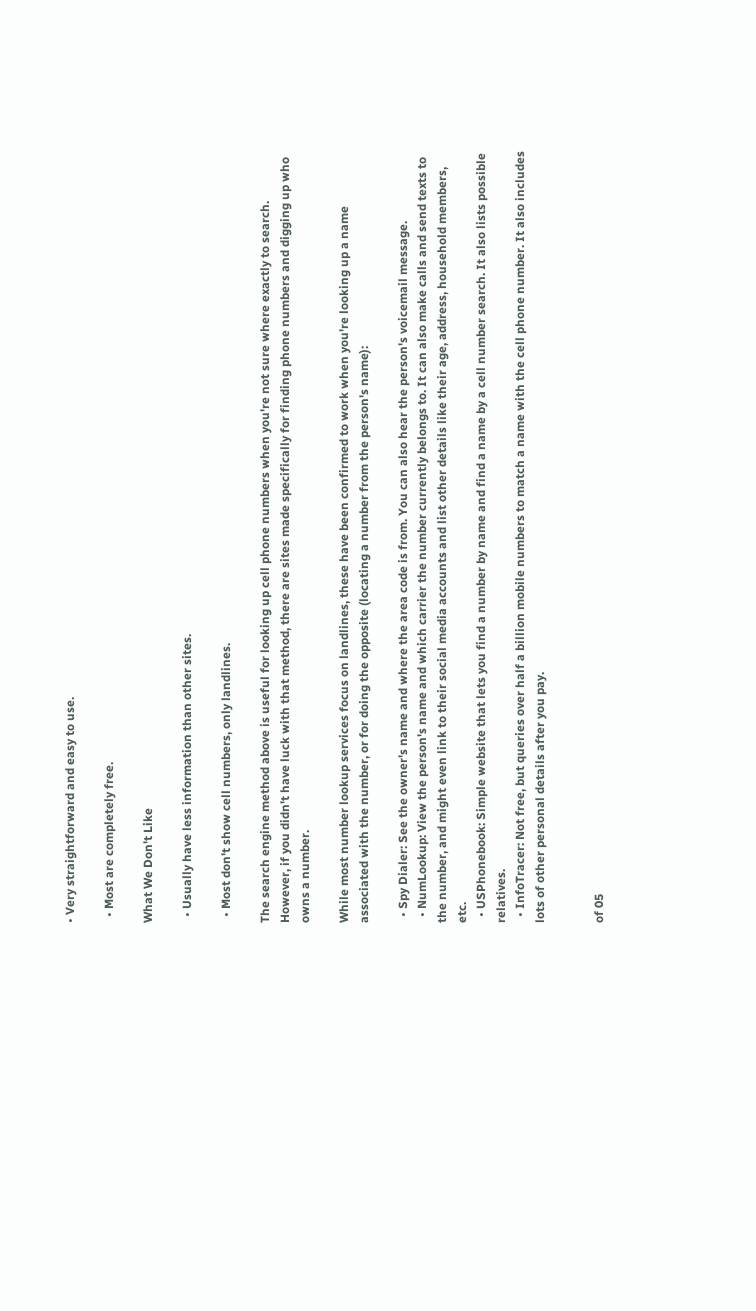• Very straightforward and easy to use.

  • Most are completely free.

What We Don't Like

  • Usually have less information than other sites.

  • Most don't show cell numbers, only landlines.

The search engine method above is useful for looking up cell phone numbers when you're not sure where exactly to search. However, if you didn't have luck with that method, there are sites made specifically for finding phone numbers and digging up who owns a number.

While most number lookup services focus on landlines, these have been confirmed to work when you're looking up a name associated with the number, or for doing the opposite (locating a number from the person's name):

  • Spy Dialer: See the owner's name and where the area code is from. You can also hear the person's voicemail message.
  • NumLookup: View the person's name and which carrier the number currently belongs to. It can also make calls and send texts to the number, and might even link to their social media accounts and list other details like their age, address, household members, etc.
  • USPhonebook: Simple website that lets you find a number by name and find a name by a cell number search. It also lists possible relatives.
  • InfoTracer: Not free, but queries over half a billion mobile numbers to match a name with the cell phone number. It also includes lots of other personal details after you pay.


of 05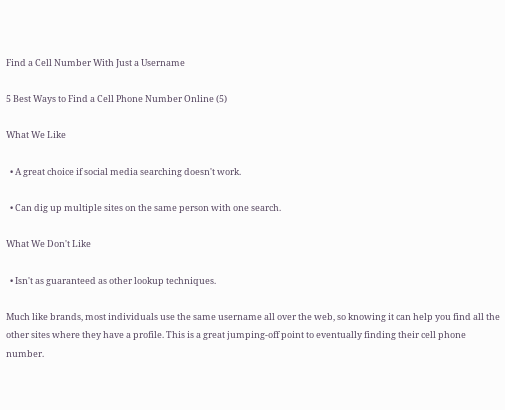Find a Cell Number With Just a Username

5 Best Ways to Find a Cell Phone Number Online (5)

What We Like

  • A great choice if social media searching doesn't work.

  • Can dig up multiple sites on the same person with one search.

What We Don't Like

  • Isn't as guaranteed as other lookup techniques.

Much like brands, most individuals use the same username all over the web, so knowing it can help you find all the other sites where they have a profile. This is a great jumping-off point to eventually finding their cell phone number.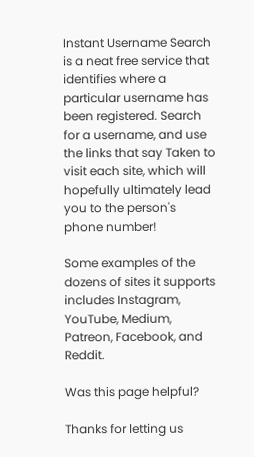Instant Username Search is a neat free service that identifies where a particular username has been registered. Search for a username, and use the links that say Taken to visit each site, which will hopefully ultimately lead you to the person's phone number!

Some examples of the dozens of sites it supports includes Instagram, YouTube, Medium, Patreon, Facebook, and Reddit.

Was this page helpful?

Thanks for letting us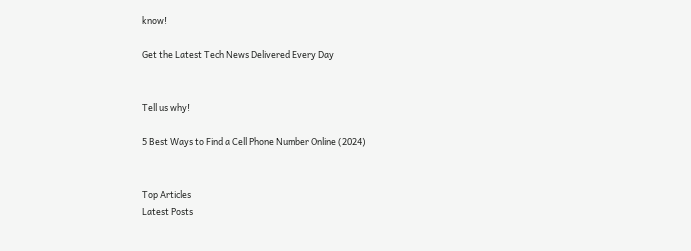know!

Get the Latest Tech News Delivered Every Day


Tell us why!

5 Best Ways to Find a Cell Phone Number Online (2024)


Top Articles
Latest Posts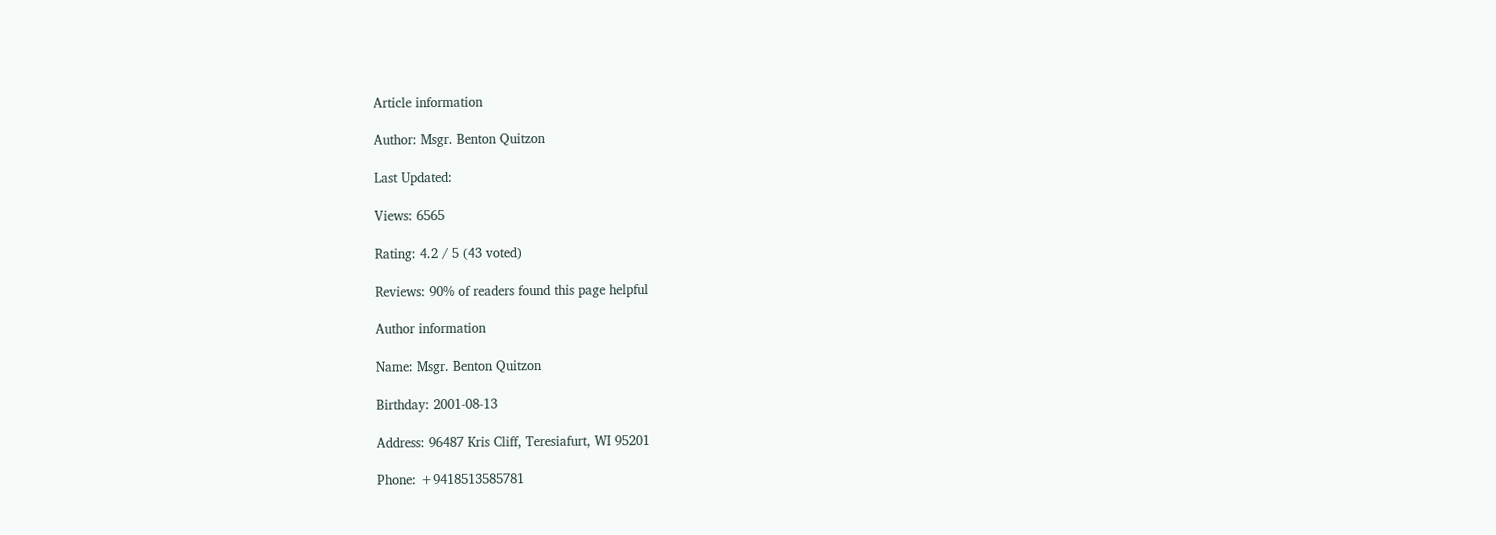Article information

Author: Msgr. Benton Quitzon

Last Updated:

Views: 6565

Rating: 4.2 / 5 (43 voted)

Reviews: 90% of readers found this page helpful

Author information

Name: Msgr. Benton Quitzon

Birthday: 2001-08-13

Address: 96487 Kris Cliff, Teresiafurt, WI 95201

Phone: +9418513585781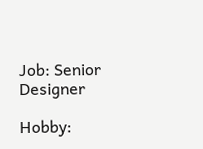Job: Senior Designer

Hobby: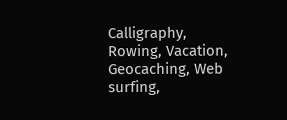Calligraphy, Rowing, Vacation, Geocaching, Web surfing,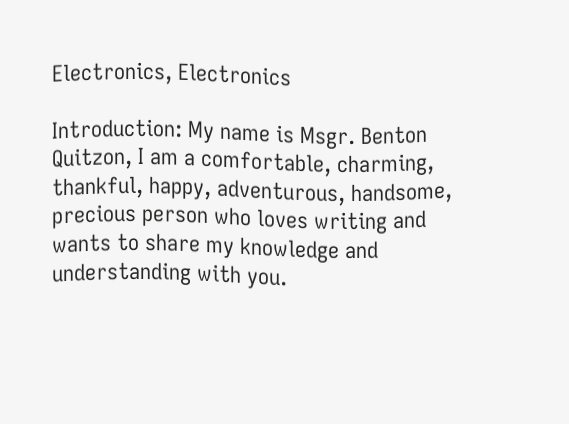Electronics, Electronics

Introduction: My name is Msgr. Benton Quitzon, I am a comfortable, charming, thankful, happy, adventurous, handsome, precious person who loves writing and wants to share my knowledge and understanding with you.